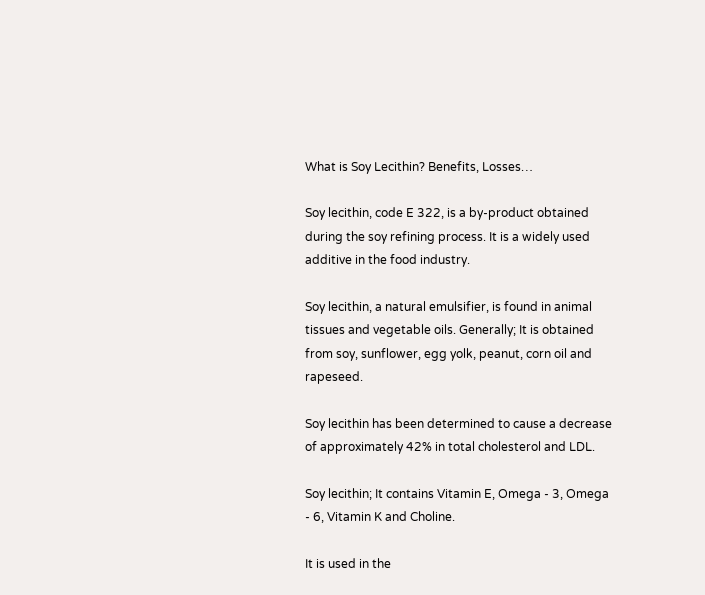What is Soy Lecithin? Benefits, Losses…

Soy lecithin, code E 322, is a by-product obtained during the soy refining process. It is a widely used additive in the food industry.

Soy lecithin, a natural emulsifier, is found in animal tissues and vegetable oils. Generally; It is obtained from soy, sunflower, egg yolk, peanut, corn oil and rapeseed.

Soy lecithin has been determined to cause a decrease of approximately 42% in total cholesterol and LDL.

Soy lecithin; It contains Vitamin E, Omega - 3, Omega - 6, Vitamin K and Choline.

It is used in the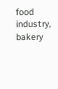food industry, bakery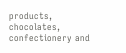products, chocolates, confectionery and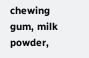chewing gum, milk powder,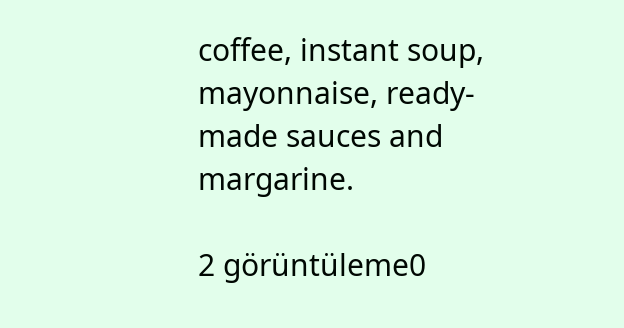coffee, instant soup, mayonnaise, ready-made sauces and margarine.

2 görüntüleme0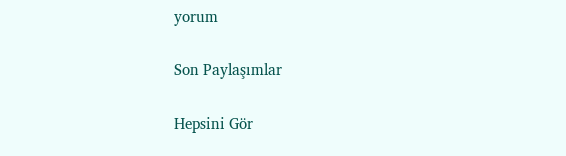yorum

Son Paylaşımlar

Hepsini Gör